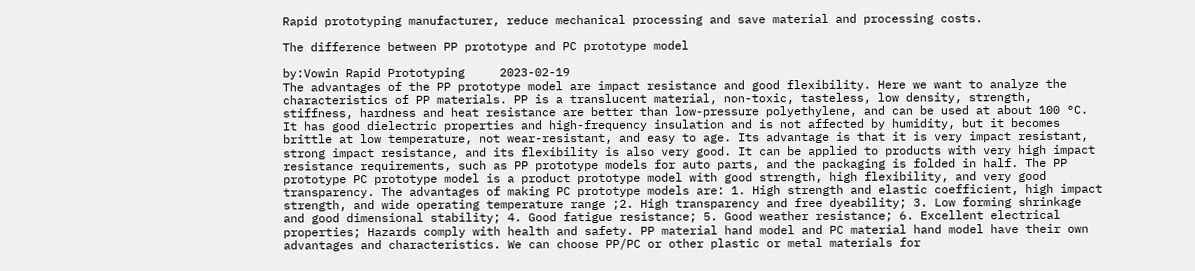Rapid prototyping manufacturer, reduce mechanical processing and save material and processing costs.

The difference between PP prototype and PC prototype model

by:Vowin Rapid Prototyping     2023-02-19
The advantages of the PP prototype model are impact resistance and good flexibility. Here we want to analyze the characteristics of PP materials. PP is a translucent material, non-toxic, tasteless, low density, strength, stiffness, hardness and heat resistance are better than low-pressure polyethylene, and can be used at about 100 °C. It has good dielectric properties and high-frequency insulation and is not affected by humidity, but it becomes brittle at low temperature, not wear-resistant, and easy to age. Its advantage is that it is very impact resistant, strong impact resistance, and its flexibility is also very good. It can be applied to products with very high impact resistance requirements, such as PP prototype models for auto parts, and the packaging is folded in half. The PP prototype PC prototype model is a product prototype model with good strength, high flexibility, and very good transparency. The advantages of making PC prototype models are: 1. High strength and elastic coefficient, high impact strength, and wide operating temperature range ;2. High transparency and free dyeability; 3. Low forming shrinkage and good dimensional stability; 4. Good fatigue resistance; 5. Good weather resistance; 6. Excellent electrical properties; Hazards comply with health and safety. PP material hand model and PC material hand model have their own advantages and characteristics. We can choose PP/PC or other plastic or metal materials for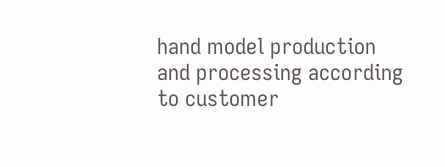hand model production and processing according to customer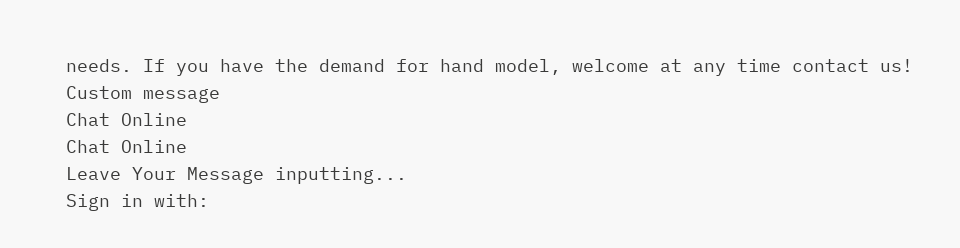needs. If you have the demand for hand model, welcome at any time contact us!
Custom message
Chat Online
Chat Online
Leave Your Message inputting...
Sign in with: